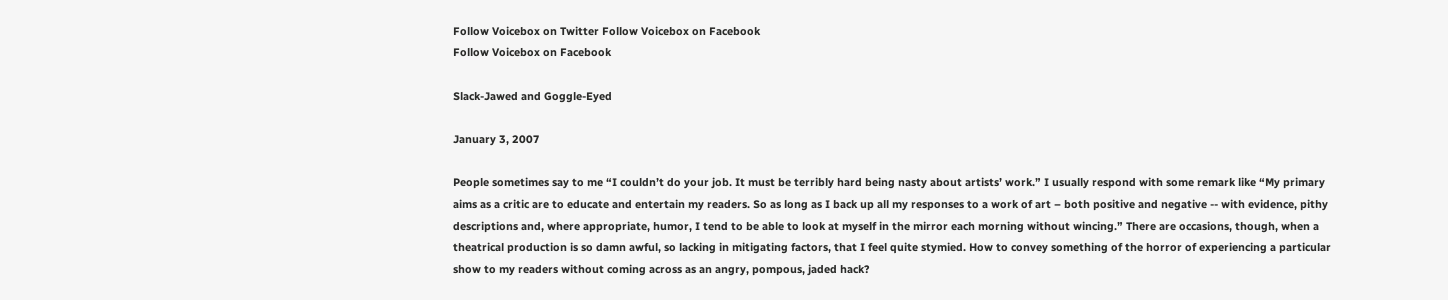Follow Voicebox on Twitter Follow Voicebox on Facebook
Follow Voicebox on Facebook

Slack-Jawed and Goggle-Eyed

January 3, 2007

People sometimes say to me “I couldn’t do your job. It must be terribly hard being nasty about artists’ work.” I usually respond with some remark like “My primary aims as a critic are to educate and entertain my readers. So as long as I back up all my responses to a work of art – both positive and negative -- with evidence, pithy descriptions and, where appropriate, humor, I tend to be able to look at myself in the mirror each morning without wincing.” There are occasions, though, when a theatrical production is so damn awful, so lacking in mitigating factors, that I feel quite stymied. How to convey something of the horror of experiencing a particular show to my readers without coming across as an angry, pompous, jaded hack?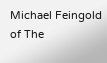Michael Feingold of The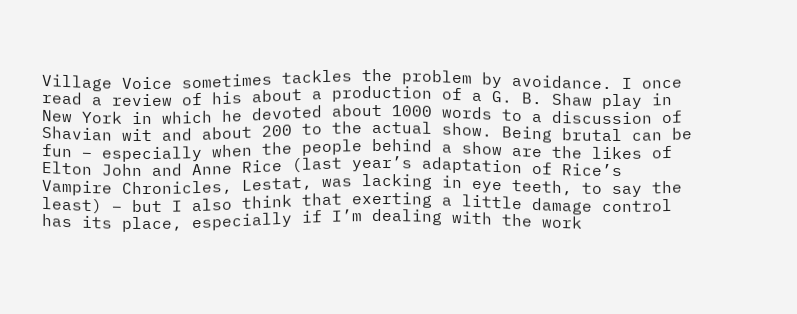Village Voice sometimes tackles the problem by avoidance. I once read a review of his about a production of a G. B. Shaw play in New York in which he devoted about 1000 words to a discussion of Shavian wit and about 200 to the actual show. Being brutal can be fun – especially when the people behind a show are the likes of Elton John and Anne Rice (last year’s adaptation of Rice’s Vampire Chronicles, Lestat, was lacking in eye teeth, to say the least) – but I also think that exerting a little damage control has its place, especially if I’m dealing with the work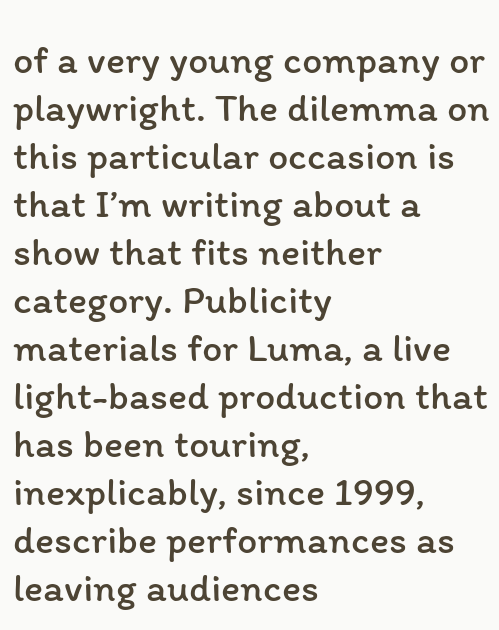of a very young company or playwright. The dilemma on this particular occasion is that I’m writing about a show that fits neither category. Publicity materials for Luma, a live light-based production that has been touring, inexplicably, since 1999, describe performances as leaving audiences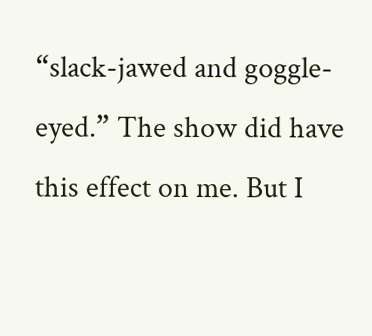“slack-jawed and goggle-eyed.” The show did have this effect on me. But I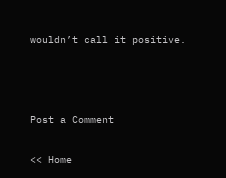wouldn’t call it positive.



Post a Comment

<< Home